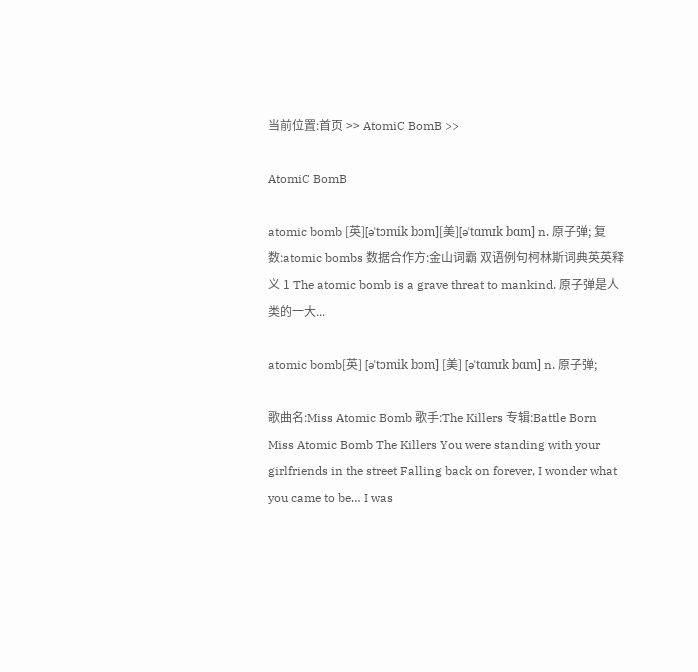当前位置:首页 >> AtomiC BomB >>

AtomiC BomB

atomic bomb [英][əˈtɔmik bɔm][美][əˈtɑmɪk bɑm] n. 原子弹; 复数:atomic bombs 数据合作方:金山词霸 双语例句柯林斯词典英英释义 1 The atomic bomb is a grave threat to mankind. 原子弹是人类的一大...

atomic bomb[英] [əˈtɔmik bɔm] [美] [əˈtɑmɪk bɑm] n. 原子弹;

歌曲名:Miss Atomic Bomb 歌手:The Killers 专辑:Battle Born Miss Atomic Bomb The Killers You were standing with your girlfriends in the street Falling back on forever, I wonder what you came to be… I was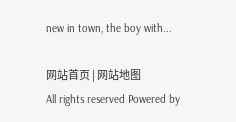new in town, the boy with...

网站首页 | 网站地图
All rights reserved Powered by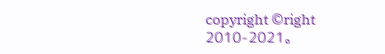copyright ©right 2010-2021。